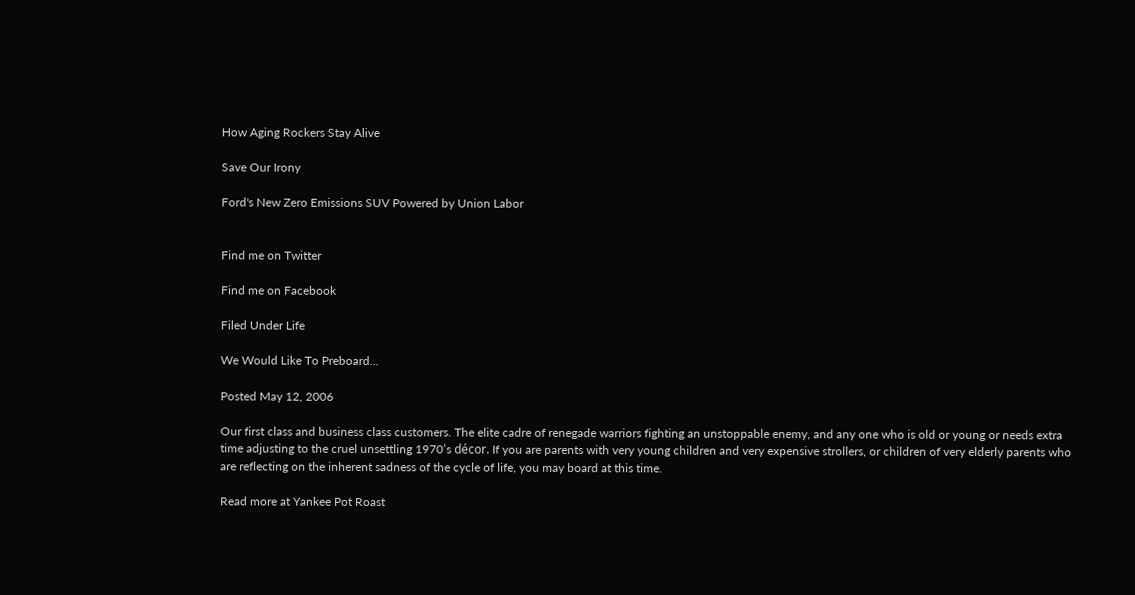How Aging Rockers Stay Alive

Save Our Irony

Ford's New Zero Emissions SUV Powered by Union Labor


Find me on Twitter

Find me on Facebook

Filed Under Life

We Would Like To Preboard...

Posted May 12, 2006

Our first class and business class customers. The elite cadre of renegade warriors fighting an unstoppable enemy, and any one who is old or young or needs extra time adjusting to the cruel unsettling 1970’s décor. If you are parents with very young children and very expensive strollers, or children of very elderly parents who are reflecting on the inherent sadness of the cycle of life, you may board at this time.

Read more at Yankee Pot Roast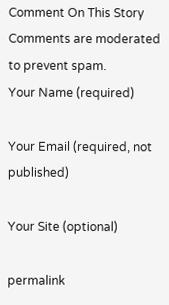Comment On This Story Comments are moderated to prevent spam.
Your Name (required)

Your Email (required, not published)

Your Site (optional)

permalink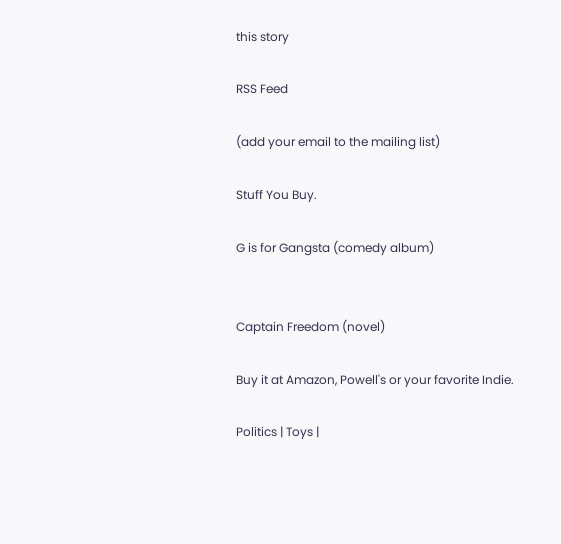this story

RSS Feed

(add your email to the mailing list)

Stuff You Buy.

G is for Gangsta (comedy album)


Captain Freedom (novel)

Buy it at Amazon, Powell's or your favorite Indie.

Politics | Toys |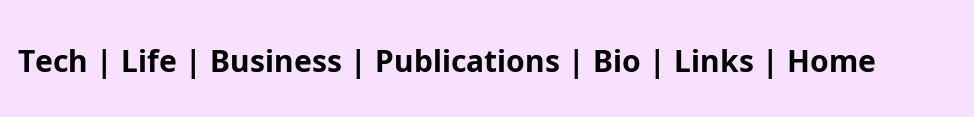Tech | Life | Business | Publications | Bio | Links | Home